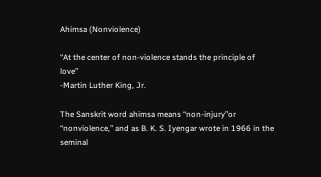Ahimsa (Nonviolence)

“At the center of non-violence stands the principle of love”
-Martin Luther King, Jr.

The Sanskrit word ahimsa means “non-injury”or “nonviolence,” and as B. K. S. Iyengar wrote in 1966 in the seminal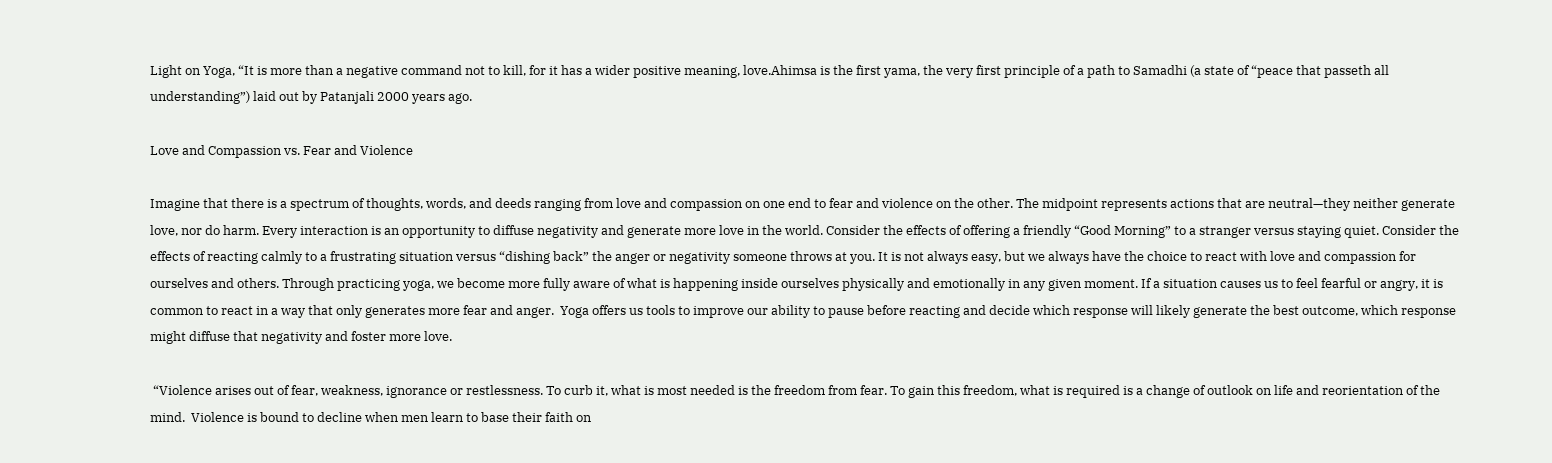Light on Yoga, “It is more than a negative command not to kill, for it has a wider positive meaning, love.Ahimsa is the first yama, the very first principle of a path to Samadhi (a state of “peace that passeth all understanding”) laid out by Patanjali 2000 years ago.

Love and Compassion vs. Fear and Violence

Imagine that there is a spectrum of thoughts, words, and deeds ranging from love and compassion on one end to fear and violence on the other. The midpoint represents actions that are neutral—they neither generate love, nor do harm. Every interaction is an opportunity to diffuse negativity and generate more love in the world. Consider the effects of offering a friendly “Good Morning” to a stranger versus staying quiet. Consider the effects of reacting calmly to a frustrating situation versus “dishing back” the anger or negativity someone throws at you. It is not always easy, but we always have the choice to react with love and compassion for ourselves and others. Through practicing yoga, we become more fully aware of what is happening inside ourselves physically and emotionally in any given moment. If a situation causes us to feel fearful or angry, it is common to react in a way that only generates more fear and anger.  Yoga offers us tools to improve our ability to pause before reacting and decide which response will likely generate the best outcome, which response might diffuse that negativity and foster more love.

 “Violence arises out of fear, weakness, ignorance or restlessness. To curb it, what is most needed is the freedom from fear. To gain this freedom, what is required is a change of outlook on life and reorientation of the mind.  Violence is bound to decline when men learn to base their faith on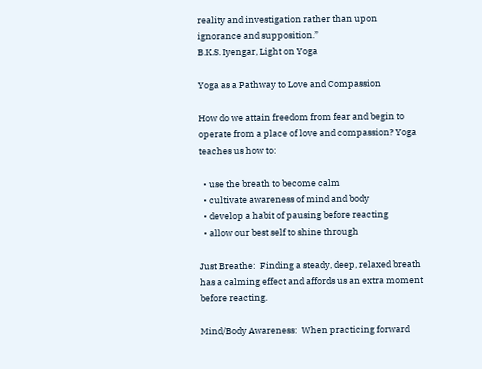reality and investigation rather than upon ignorance and supposition.”
B.K.S. Iyengar, Light on Yoga

Yoga as a Pathway to Love and Compassion

How do we attain freedom from fear and begin to operate from a place of love and compassion? Yoga teaches us how to:

  • use the breath to become calm
  • cultivate awareness of mind and body
  • develop a habit of pausing before reacting
  • allow our best self to shine through

Just Breathe:  Finding a steady, deep, relaxed breath has a calming effect and affords us an extra moment before reacting.

Mind/Body Awareness:  When practicing forward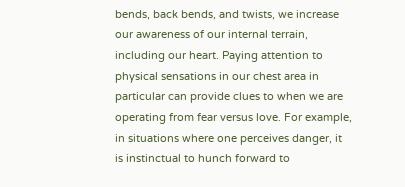bends, back bends, and twists, we increase our awareness of our internal terrain, including our heart. Paying attention to physical sensations in our chest area in particular can provide clues to when we are operating from fear versus love. For example, in situations where one perceives danger, it is instinctual to hunch forward to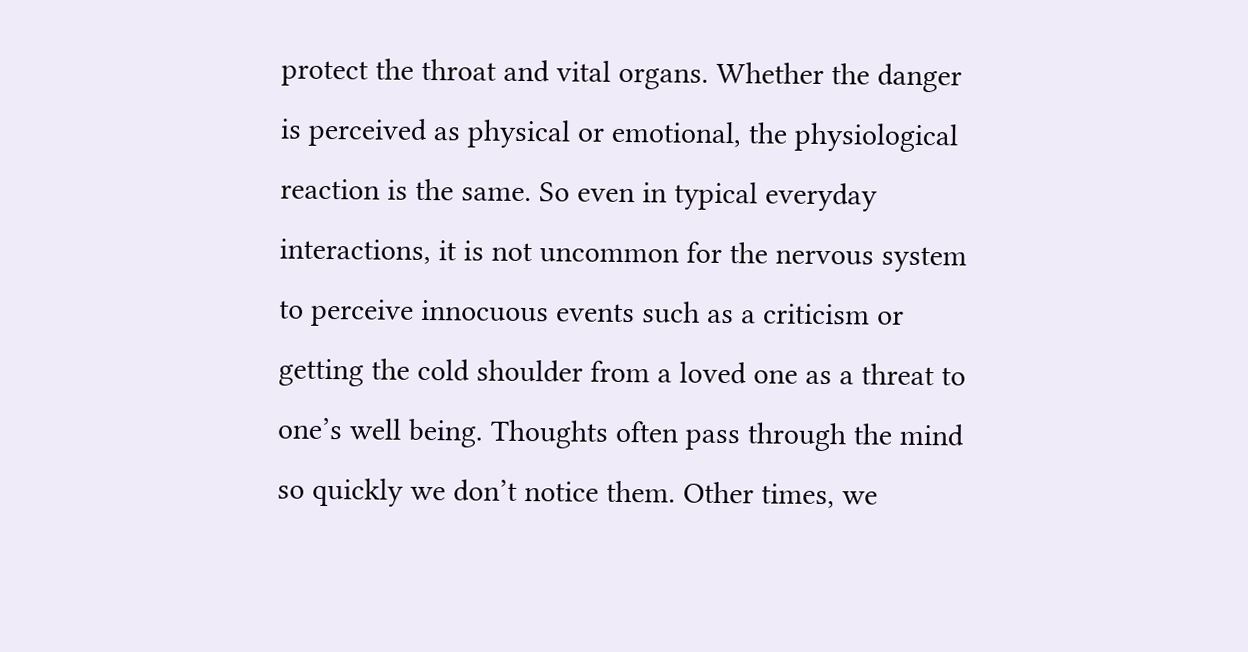protect the throat and vital organs. Whether the danger is perceived as physical or emotional, the physiological reaction is the same. So even in typical everyday interactions, it is not uncommon for the nervous system to perceive innocuous events such as a criticism or getting the cold shoulder from a loved one as a threat to one’s well being. Thoughts often pass through the mind so quickly we don’t notice them. Other times, we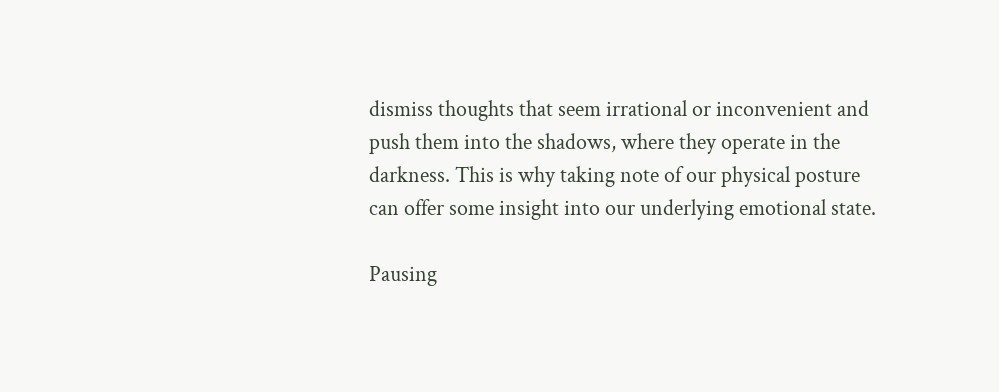dismiss thoughts that seem irrational or inconvenient and push them into the shadows, where they operate in the darkness. This is why taking note of our physical posture can offer some insight into our underlying emotional state.

Pausing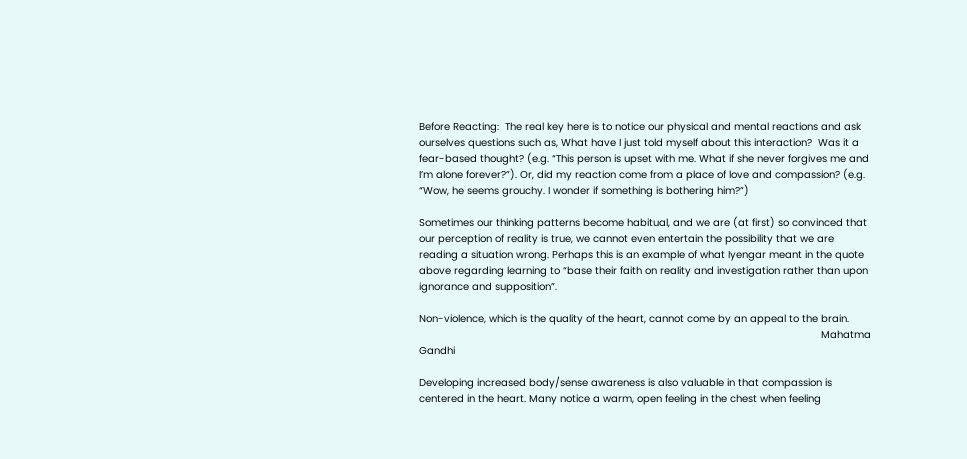Before Reacting:  The real key here is to notice our physical and mental reactions and ask ourselves questions such as, What have I just told myself about this interaction?  Was it a fear-based thought? (e.g. “This person is upset with me. What if she never forgives me and I’m alone forever?”). Or, did my reaction come from a place of love and compassion? (e.g. “Wow, he seems grouchy. I wonder if something is bothering him?”)

Sometimes our thinking patterns become habitual, and we are (at first) so convinced that our perception of reality is true, we cannot even entertain the possibility that we are reading a situation wrong. Perhaps this is an example of what Iyengar meant in the quote above regarding learning to “base their faith on reality and investigation rather than upon ignorance and supposition”.

Non-violence, which is the quality of the heart, cannot come by an appeal to the brain.
                                                                                                                                      Mahatma Gandhi

Developing increased body/sense awareness is also valuable in that compassion is centered in the heart. Many notice a warm, open feeling in the chest when feeling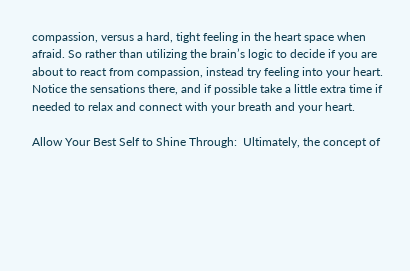compassion, versus a hard, tight feeling in the heart space when afraid. So rather than utilizing the brain’s logic to decide if you are about to react from compassion, instead try feeling into your heart. Notice the sensations there, and if possible take a little extra time if needed to relax and connect with your breath and your heart.

Allow Your Best Self to Shine Through:  Ultimately, the concept of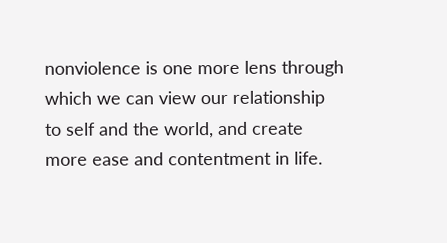nonviolence is one more lens through which we can view our relationship to self and the world, and create more ease and contentment in life.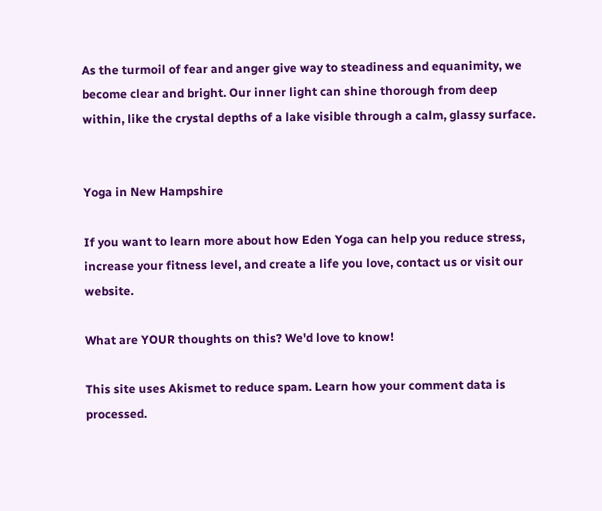As the turmoil of fear and anger give way to steadiness and equanimity, we become clear and bright. Our inner light can shine thorough from deep within, like the crystal depths of a lake visible through a calm, glassy surface.


Yoga in New Hampshire

If you want to learn more about how Eden Yoga can help you reduce stress, increase your fitness level, and create a life you love, contact us or visit our website.

What are YOUR thoughts on this? We'd love to know!

This site uses Akismet to reduce spam. Learn how your comment data is processed.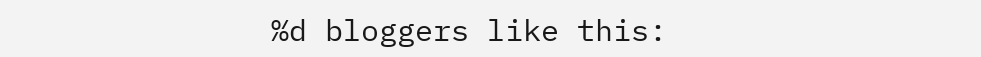%d bloggers like this: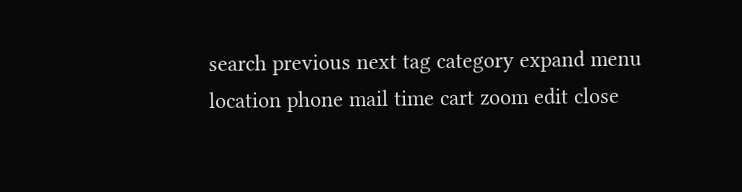search previous next tag category expand menu location phone mail time cart zoom edit close